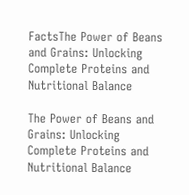FactsThe Power of Beans and Grains: Unlocking Complete Proteins and Nutritional Balance

The Power of Beans and Grains: Unlocking Complete Proteins and Nutritional Balance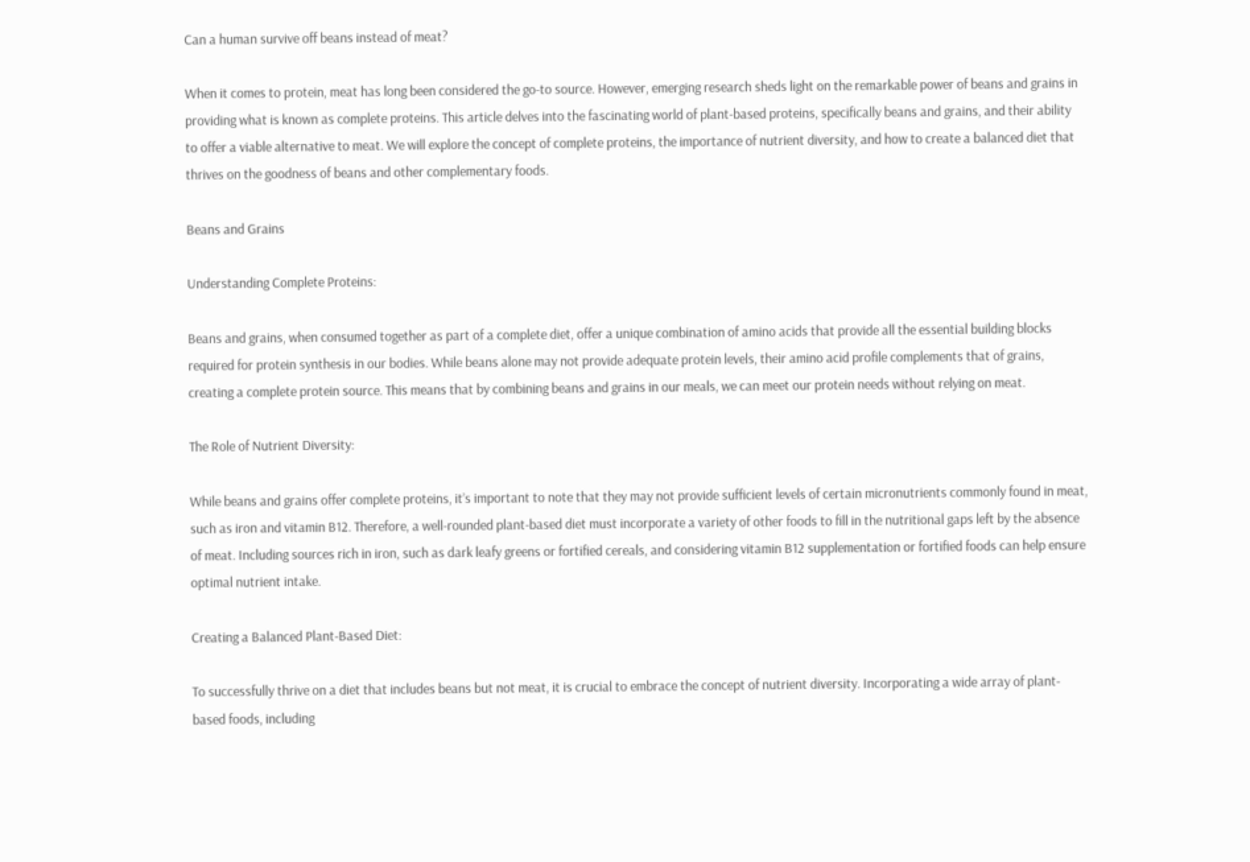Can a human survive off beans instead of meat?

When it comes to protein, meat has long been considered the go-to source. However, emerging research sheds light on the remarkable power of beans and grains in providing what is known as complete proteins. This article delves into the fascinating world of plant-based proteins, specifically beans and grains, and their ability to offer a viable alternative to meat. We will explore the concept of complete proteins, the importance of nutrient diversity, and how to create a balanced diet that thrives on the goodness of beans and other complementary foods.

Beans and Grains

Understanding Complete Proteins:

Beans and grains, when consumed together as part of a complete diet, offer a unique combination of amino acids that provide all the essential building blocks required for protein synthesis in our bodies. While beans alone may not provide adequate protein levels, their amino acid profile complements that of grains, creating a complete protein source. This means that by combining beans and grains in our meals, we can meet our protein needs without relying on meat.

The Role of Nutrient Diversity:

While beans and grains offer complete proteins, it’s important to note that they may not provide sufficient levels of certain micronutrients commonly found in meat, such as iron and vitamin B12. Therefore, a well-rounded plant-based diet must incorporate a variety of other foods to fill in the nutritional gaps left by the absence of meat. Including sources rich in iron, such as dark leafy greens or fortified cereals, and considering vitamin B12 supplementation or fortified foods can help ensure optimal nutrient intake.

Creating a Balanced Plant-Based Diet:

To successfully thrive on a diet that includes beans but not meat, it is crucial to embrace the concept of nutrient diversity. Incorporating a wide array of plant-based foods, including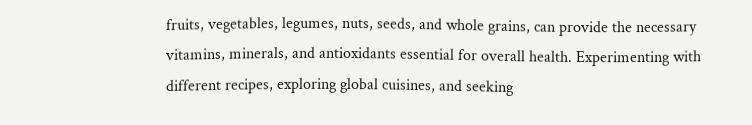fruits, vegetables, legumes, nuts, seeds, and whole grains, can provide the necessary vitamins, minerals, and antioxidants essential for overall health. Experimenting with different recipes, exploring global cuisines, and seeking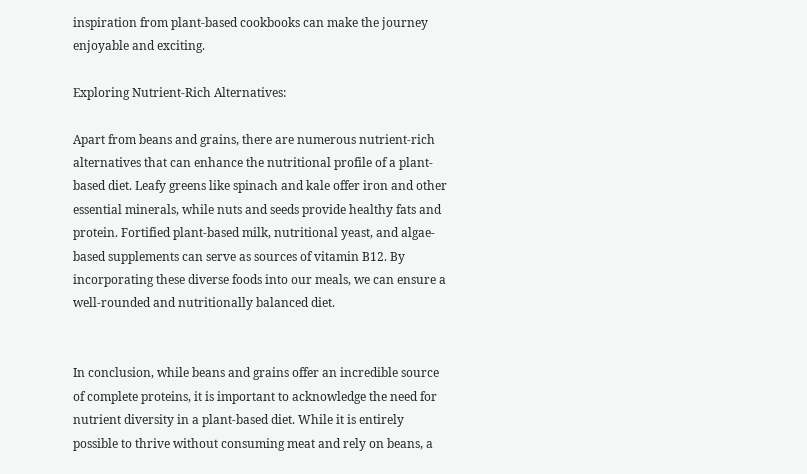inspiration from plant-based cookbooks can make the journey enjoyable and exciting.

Exploring Nutrient-Rich Alternatives:

Apart from beans and grains, there are numerous nutrient-rich alternatives that can enhance the nutritional profile of a plant-based diet. Leafy greens like spinach and kale offer iron and other essential minerals, while nuts and seeds provide healthy fats and protein. Fortified plant-based milk, nutritional yeast, and algae-based supplements can serve as sources of vitamin B12. By incorporating these diverse foods into our meals, we can ensure a well-rounded and nutritionally balanced diet.


In conclusion, while beans and grains offer an incredible source of complete proteins, it is important to acknowledge the need for nutrient diversity in a plant-based diet. While it is entirely possible to thrive without consuming meat and rely on beans, a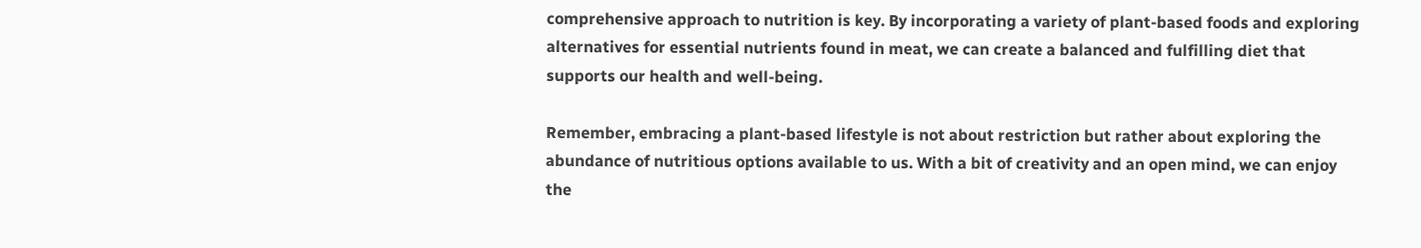comprehensive approach to nutrition is key. By incorporating a variety of plant-based foods and exploring alternatives for essential nutrients found in meat, we can create a balanced and fulfilling diet that supports our health and well-being.

Remember, embracing a plant-based lifestyle is not about restriction but rather about exploring the abundance of nutritious options available to us. With a bit of creativity and an open mind, we can enjoy the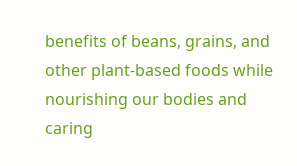benefits of beans, grains, and other plant-based foods while nourishing our bodies and caring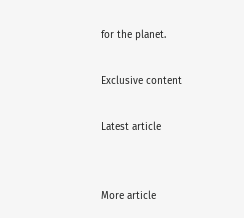for the planet.

Exclusive content

Latest article


More article